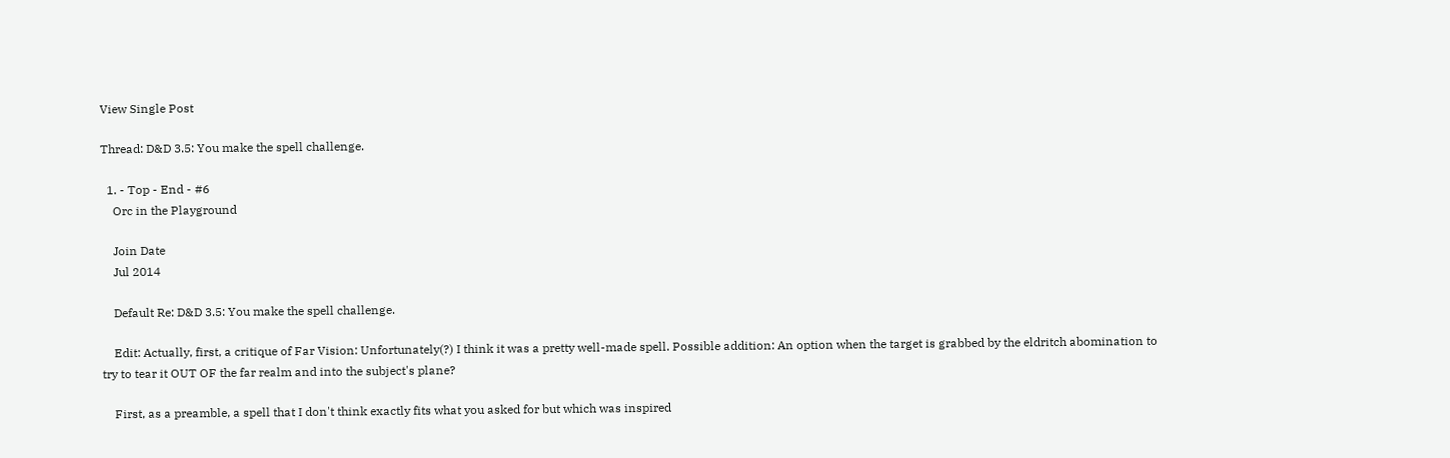View Single Post

Thread: D&D 3.5: You make the spell challenge.

  1. - Top - End - #6
    Orc in the Playground

    Join Date
    Jul 2014

    Default Re: D&D 3.5: You make the spell challenge.

    Edit: Actually, first, a critique of Far Vision: Unfortunately(?) I think it was a pretty well-made spell. Possible addition: An option when the target is grabbed by the eldritch abomination to try to tear it OUT OF the far realm and into the subject's plane?

    First, as a preamble, a spell that I don't think exactly fits what you asked for but which was inspired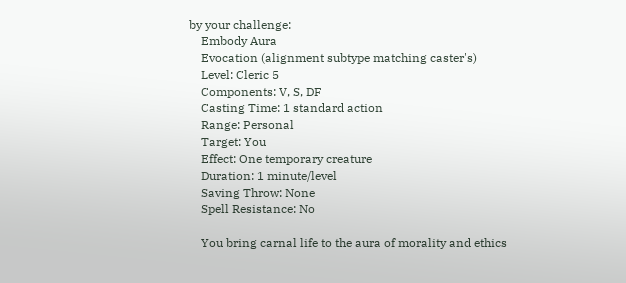by your challenge:
    Embody Aura
    Evocation (alignment subtype matching caster's)
    Level: Cleric 5
    Components: V, S, DF
    Casting Time: 1 standard action
    Range: Personal
    Target: You
    Effect: One temporary creature
    Duration: 1 minute/level
    Saving Throw: None
    Spell Resistance: No

    You bring carnal life to the aura of morality and ethics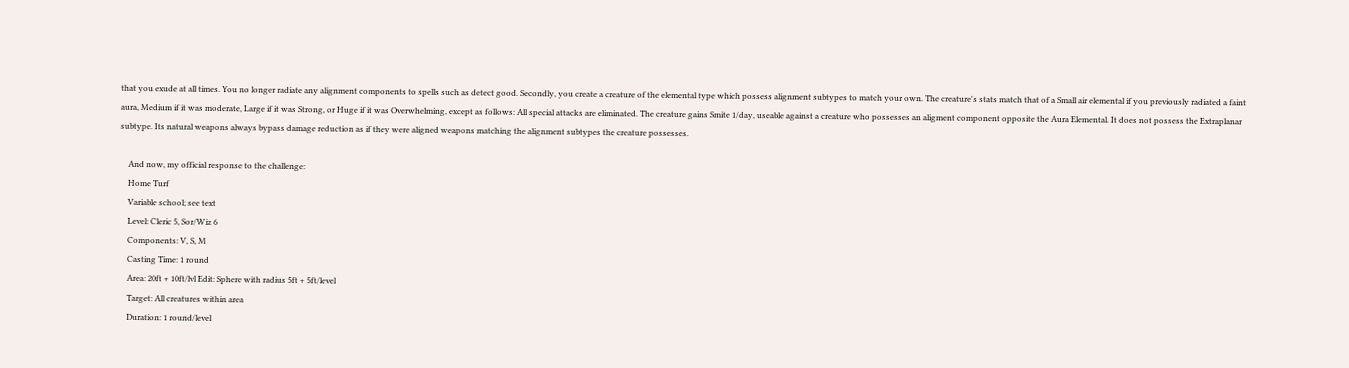that you exude at all times. You no longer radiate any alignment components to spells such as detect good. Secondly, you create a creature of the elemental type which possess alignment subtypes to match your own. The creature's stats match that of a Small air elemental if you previously radiated a faint aura, Medium if it was moderate, Large if it was Strong, or Huge if it was Overwhelming, except as follows: All special attacks are eliminated. The creature gains Smite 1/day, useable against a creature who possesses an aligment component opposite the Aura Elemental. It does not possess the Extraplanar subtype. Its natural weapons always bypass damage reduction as if they were aligned weapons matching the alignment subtypes the creature possesses.

    And now, my official response to the challenge:
    Home Turf
    Variable school; see text
    Level: Cleric 5, Sor/Wiz 6
    Components: V, S, M
    Casting Time: 1 round
    Area: 20ft + 10ft/lvl Edit: Sphere with radius 5ft + 5ft/level
    Target: All creatures within area
    Duration: 1 round/level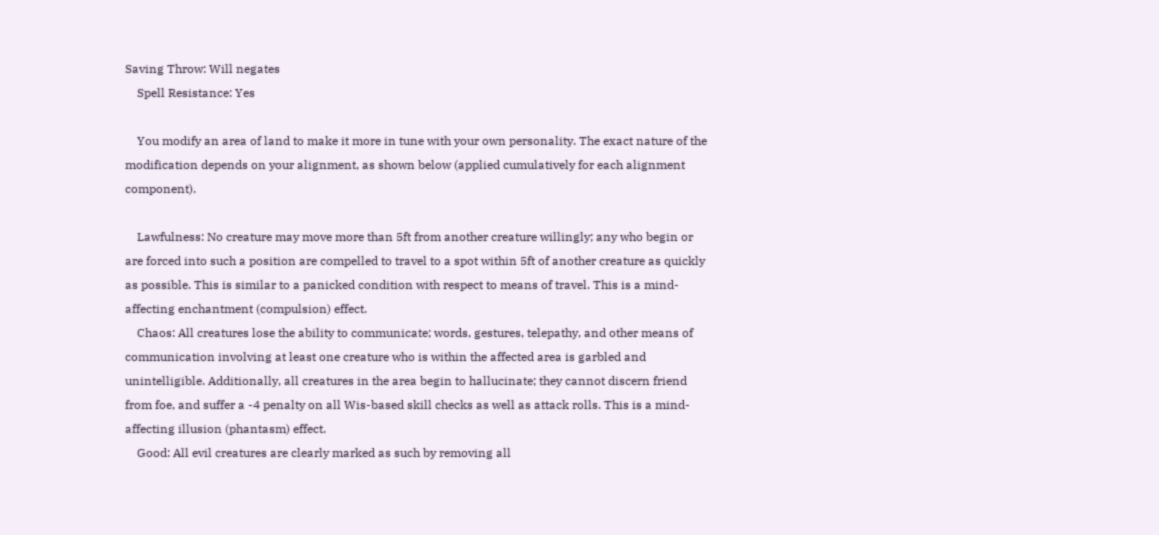Saving Throw: Will negates
    Spell Resistance: Yes

    You modify an area of land to make it more in tune with your own personality. The exact nature of the modification depends on your alignment, as shown below (applied cumulatively for each alignment component).

    Lawfulness: No creature may move more than 5ft from another creature willingly; any who begin or are forced into such a position are compelled to travel to a spot within 5ft of another creature as quickly as possible. This is similar to a panicked condition with respect to means of travel. This is a mind-affecting enchantment (compulsion) effect.
    Chaos: All creatures lose the ability to communicate; words, gestures, telepathy, and other means of communication involving at least one creature who is within the affected area is garbled and unintelligible. Additionally, all creatures in the area begin to hallucinate; they cannot discern friend from foe, and suffer a -4 penalty on all Wis-based skill checks as well as attack rolls. This is a mind-affecting illusion (phantasm) effect.
    Good: All evil creatures are clearly marked as such by removing all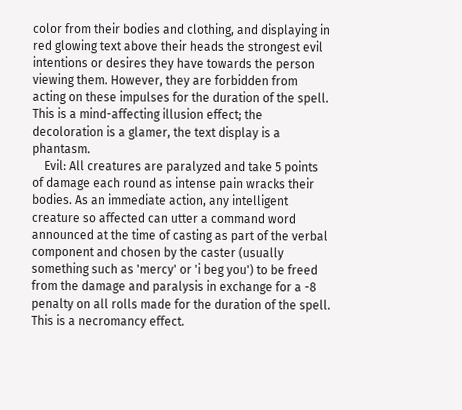color from their bodies and clothing, and displaying in red glowing text above their heads the strongest evil intentions or desires they have towards the person viewing them. However, they are forbidden from acting on these impulses for the duration of the spell. This is a mind-affecting illusion effect; the decoloration is a glamer, the text display is a phantasm.
    Evil: All creatures are paralyzed and take 5 points of damage each round as intense pain wracks their bodies. As an immediate action, any intelligent creature so affected can utter a command word announced at the time of casting as part of the verbal component and chosen by the caster (usually something such as 'mercy' or 'i beg you') to be freed from the damage and paralysis in exchange for a -8 penalty on all rolls made for the duration of the spell. This is a necromancy effect.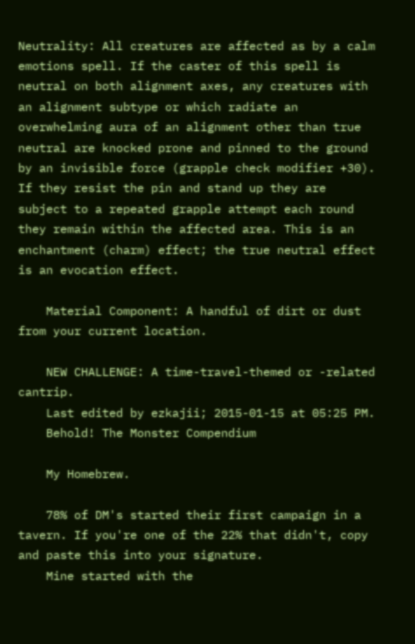Neutrality: All creatures are affected as by a calm emotions spell. If the caster of this spell is neutral on both alignment axes, any creatures with an alignment subtype or which radiate an overwhelming aura of an alignment other than true neutral are knocked prone and pinned to the ground by an invisible force (grapple check modifier +30). If they resist the pin and stand up they are subject to a repeated grapple attempt each round they remain within the affected area. This is an enchantment (charm) effect; the true neutral effect is an evocation effect.

    Material Component: A handful of dirt or dust from your current location.

    NEW CHALLENGE: A time-travel-themed or -related cantrip.
    Last edited by ezkajii; 2015-01-15 at 05:25 PM.
    Behold! The Monster Compendium

    My Homebrew.

    78% of DM's started their first campaign in a tavern. If you're one of the 22% that didn't, copy and paste this into your signature.
    Mine started with the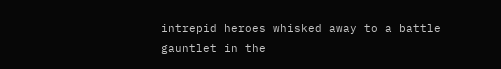intrepid heroes whisked away to a battle gauntlet in the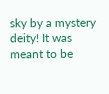sky by a mystery deity! It was meant to be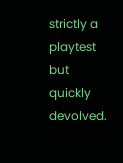strictly a playtest but quickly devolved.